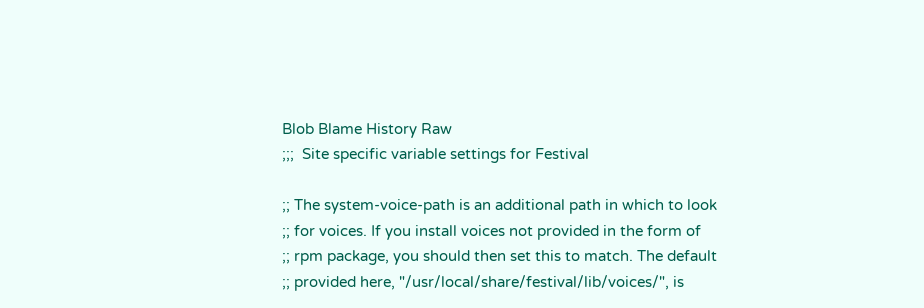Blob Blame History Raw
;;;  Site specific variable settings for Festival

;; The system-voice-path is an additional path in which to look
;; for voices. If you install voices not provided in the form of
;; rpm package, you should then set this to match. The default
;; provided here, "/usr/local/share/festival/lib/voices/", is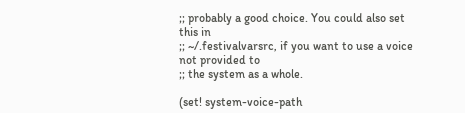;; probably a good choice. You could also set this in
;; ~/.festivalvarsrc, if you want to use a voice not provided to
;; the system as a whole.

(set! system-voice-path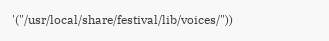'("/usr/local/share/festival/lib/voices/"))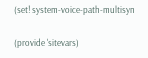(set! system-voice-path-multisyn

(provide 'sitevars)